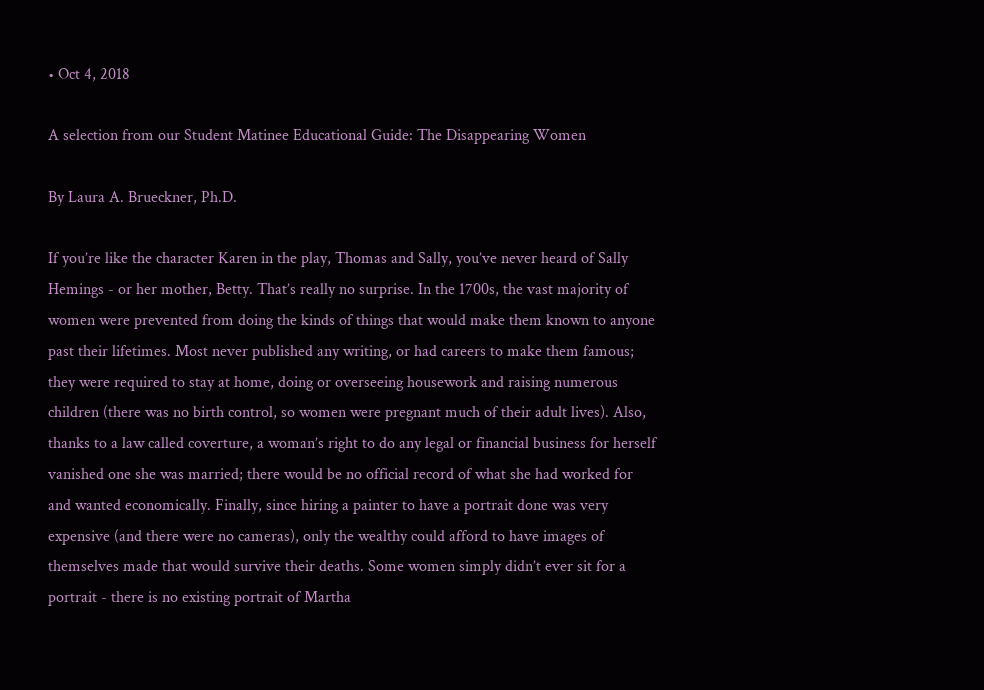• Oct 4, 2018

A selection from our Student Matinee Educational Guide: The Disappearing Women

By Laura A. Brueckner, Ph.D.

If you’re like the character Karen in the play, Thomas and Sally, you’ve never heard of Sally Hemings - or her mother, Betty. That’s really no surprise. In the 1700s, the vast majority of women were prevented from doing the kinds of things that would make them known to anyone past their lifetimes. Most never published any writing, or had careers to make them famous; they were required to stay at home, doing or overseeing housework and raising numerous children (there was no birth control, so women were pregnant much of their adult lives). Also, thanks to a law called coverture, a woman’s right to do any legal or financial business for herself vanished one she was married; there would be no official record of what she had worked for and wanted economically. Finally, since hiring a painter to have a portrait done was very expensive (and there were no cameras), only the wealthy could afford to have images of themselves made that would survive their deaths. Some women simply didn’t ever sit for a portrait - there is no existing portrait of Martha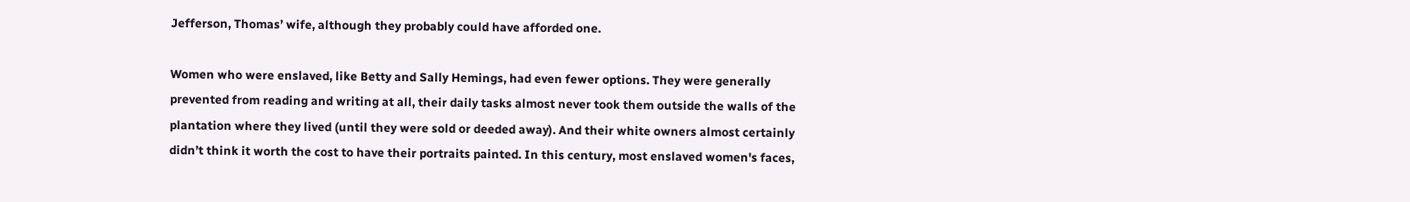Jefferson, Thomas’ wife, although they probably could have afforded one.

Women who were enslaved, like Betty and Sally Hemings, had even fewer options. They were generally prevented from reading and writing at all, their daily tasks almost never took them outside the walls of the plantation where they lived (until they were sold or deeded away). And their white owners almost certainly didn’t think it worth the cost to have their portraits painted. In this century, most enslaved women's faces,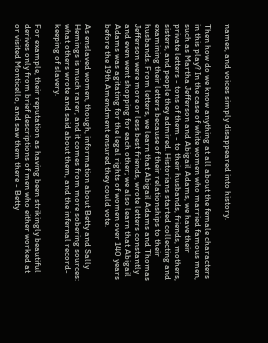names, and voices simply disappeared into history.

Then how do we know anything at all about the female characters in this play? In the case of white women who married famous men, such as Martha Jefferson and Abigail Adams, we have their private letters - tons of them - to their husbands, friends, mothers, sisters, and people they admired. Historians started collecting and examining their letters because of their relationships to their husbands. From letters, we learn that Abigail Adams and Thomas Jefferson were more or less best friends, wrote letters constantly and even went shopping for each other; we also learn that Abigail Adams was agitating for the legal rights of women over 140 years before the 19th Amendment ensured they could vote.

As enslaved women, though, information about Betty and Sally Hemings is much rarer, and it comes from more sobering sources: what others wrote and said about them, and the infernal record-keeping of slavery.

For example, their reputation as having been strikingly beautiful derives only from brief descriptions of men who either worked at or visited Monticello, and saw them there - Betty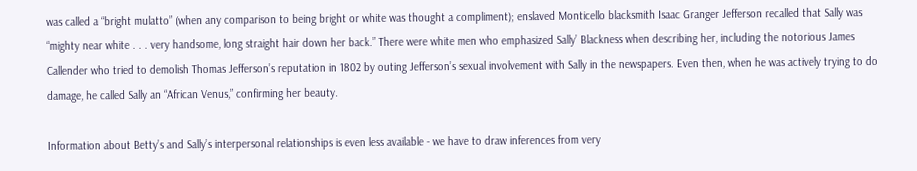was called a “bright mulatto” (when any comparison to being bright or white was thought a compliment); enslaved Monticello blacksmith Isaac Granger Jefferson recalled that Sally was “mighty near white . . . very handsome, long straight hair down her back.” There were white men who emphasized Sally’ Blackness when describing her, including the notorious James Callender who tried to demolish Thomas Jefferson’s reputation in 1802 by outing Jefferson’s sexual involvement with Sally in the newspapers. Even then, when he was actively trying to do damage, he called Sally an “African Venus,” confirming her beauty.

Information about Betty’s and Sally’s interpersonal relationships is even less available - we have to draw inferences from very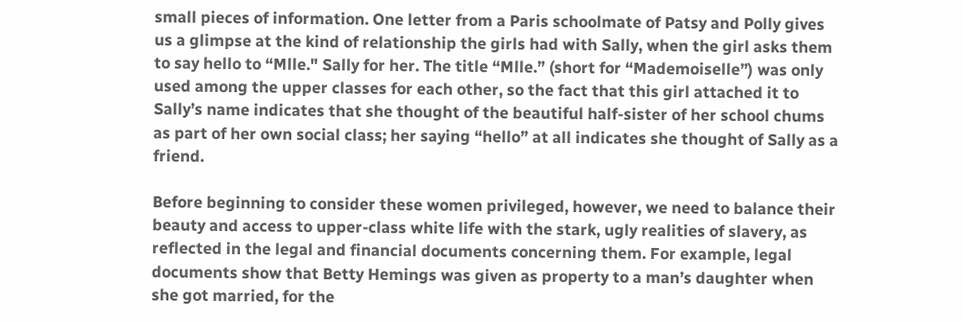small pieces of information. One letter from a Paris schoolmate of Patsy and Polly gives us a glimpse at the kind of relationship the girls had with Sally, when the girl asks them to say hello to “Mlle." Sally for her. The title “Mlle.” (short for “Mademoiselle”) was only used among the upper classes for each other, so the fact that this girl attached it to Sally’s name indicates that she thought of the beautiful half-sister of her school chums as part of her own social class; her saying “hello” at all indicates she thought of Sally as a friend.

Before beginning to consider these women privileged, however, we need to balance their beauty and access to upper-class white life with the stark, ugly realities of slavery, as reflected in the legal and financial documents concerning them. For example, legal documents show that Betty Hemings was given as property to a man’s daughter when she got married, for the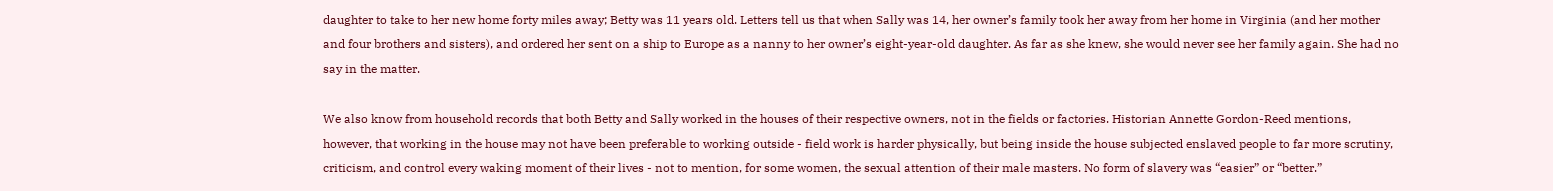daughter to take to her new home forty miles away; Betty was 11 years old. Letters tell us that when Sally was 14, her owner’s family took her away from her home in Virginia (and her mother and four brothers and sisters), and ordered her sent on a ship to Europe as a nanny to her owner’s eight-year-old daughter. As far as she knew, she would never see her family again. She had no say in the matter.

We also know from household records that both Betty and Sally worked in the houses of their respective owners, not in the fields or factories. Historian Annette Gordon-Reed mentions, however, that working in the house may not have been preferable to working outside - field work is harder physically, but being inside the house subjected enslaved people to far more scrutiny, criticism, and control every waking moment of their lives - not to mention, for some women, the sexual attention of their male masters. No form of slavery was “easier” or “better.”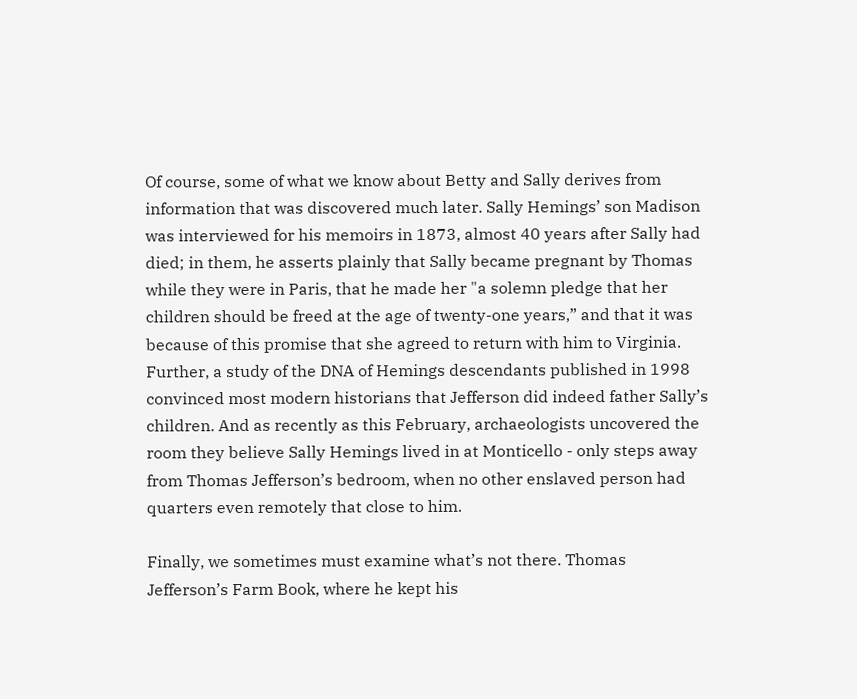Of course, some of what we know about Betty and Sally derives from information that was discovered much later. Sally Hemings’ son Madison was interviewed for his memoirs in 1873, almost 40 years after Sally had died; in them, he asserts plainly that Sally became pregnant by Thomas while they were in Paris, that he made her "a solemn pledge that her children should be freed at the age of twenty-one years,” and that it was because of this promise that she agreed to return with him to Virginia. Further, a study of the DNA of Hemings descendants published in 1998 convinced most modern historians that Jefferson did indeed father Sally’s children. And as recently as this February, archaeologists uncovered the room they believe Sally Hemings lived in at Monticello - only steps away from Thomas Jefferson’s bedroom, when no other enslaved person had quarters even remotely that close to him.

Finally, we sometimes must examine what’s not there. Thomas Jefferson’s Farm Book, where he kept his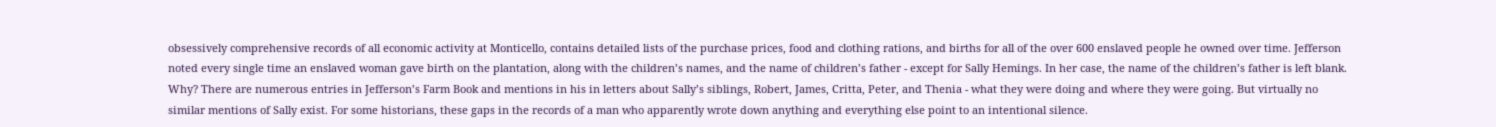obsessively comprehensive records of all economic activity at Monticello, contains detailed lists of the purchase prices, food and clothing rations, and births for all of the over 600 enslaved people he owned over time. Jefferson noted every single time an enslaved woman gave birth on the plantation, along with the children’s names, and the name of children’s father - except for Sally Hemings. In her case, the name of the children’s father is left blank. Why? There are numerous entries in Jefferson’s Farm Book and mentions in his in letters about Sally’s siblings, Robert, James, Critta, Peter, and Thenia - what they were doing and where they were going. But virtually no similar mentions of Sally exist. For some historians, these gaps in the records of a man who apparently wrote down anything and everything else point to an intentional silence.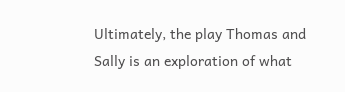Ultimately, the play Thomas and Sally is an exploration of what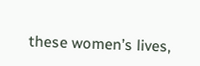these women’s lives,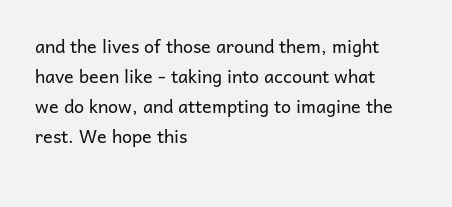and the lives of those around them, might have been like - taking into account what we do know, and attempting to imagine the rest. We hope this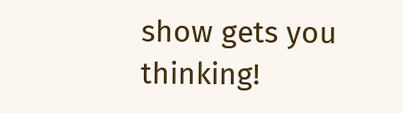show gets you thinking!